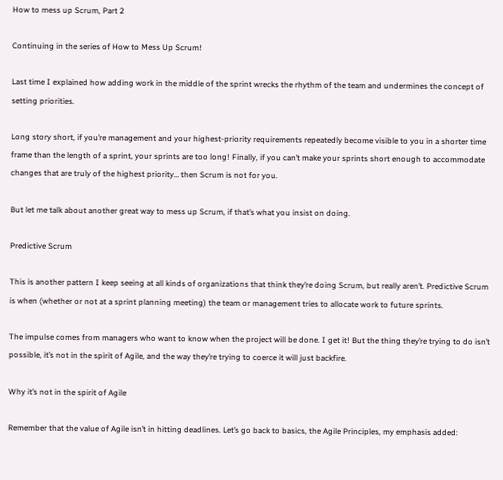How to mess up Scrum, Part 2

Continuing in the series of How to Mess Up Scrum!

Last time I explained how adding work in the middle of the sprint wrecks the rhythm of the team and undermines the concept of setting priorities.

Long story short, if you’re management and your highest-priority requirements repeatedly become visible to you in a shorter time frame than the length of a sprint, your sprints are too long! Finally, if you can’t make your sprints short enough to accommodate changes that are truly of the highest priority… then Scrum is not for you.

But let me talk about another great way to mess up Scrum, if that’s what you insist on doing.

Predictive Scrum

This is another pattern I keep seeing at all kinds of organizations that think they’re doing Scrum, but really aren’t. Predictive Scrum is when (whether or not at a sprint planning meeting) the team or management tries to allocate work to future sprints.

The impulse comes from managers who want to know when the project will be done. I get it! But the thing they’re trying to do isn’t possible, it’s not in the spirit of Agile, and the way they’re trying to coerce it will just backfire.

Why it’s not in the spirit of Agile

Remember that the value of Agile isn’t in hitting deadlines. Let’s go back to basics, the Agile Principles, my emphasis added: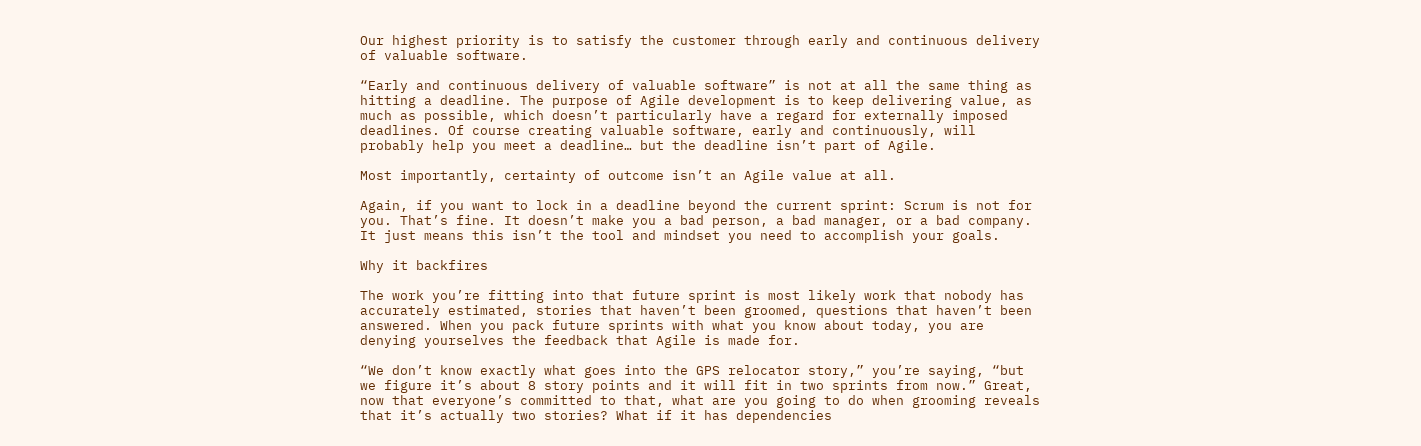Our highest priority is to satisfy the customer through early and continuous delivery of valuable software.

“Early and continuous delivery of valuable software” is not at all the same thing as hitting a deadline. The purpose of Agile development is to keep delivering value, as much as possible, which doesn’t particularly have a regard for externally imposed deadlines. Of course creating valuable software, early and continuously, will probably help you meet a deadline… but the deadline isn’t part of Agile.

Most importantly, certainty of outcome isn’t an Agile value at all.

Again, if you want to lock in a deadline beyond the current sprint: Scrum is not for you. That’s fine. It doesn’t make you a bad person, a bad manager, or a bad company. It just means this isn’t the tool and mindset you need to accomplish your goals.

Why it backfires

The work you’re fitting into that future sprint is most likely work that nobody has accurately estimated, stories that haven’t been groomed, questions that haven’t been answered. When you pack future sprints with what you know about today, you are denying yourselves the feedback that Agile is made for.

“We don’t know exactly what goes into the GPS relocator story,” you’re saying, “but we figure it’s about 8 story points and it will fit in two sprints from now.” Great, now that everyone’s committed to that, what are you going to do when grooming reveals that it’s actually two stories? What if it has dependencies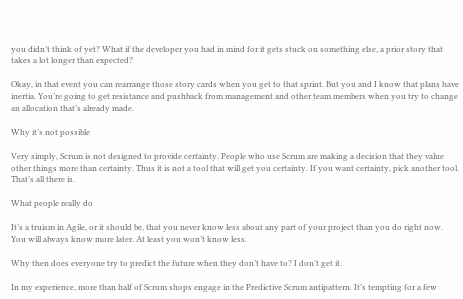you didn’t think of yet? What if the developer you had in mind for it gets stuck on something else, a prior story that takes a lot longer than expected?

Okay, in that event you can rearrange those story cards when you get to that sprint. But you and I know that plans have inertia. You’re going to get resistance and pushback from management and other team members when you try to change an allocation that’s already made.

Why it’s not possible

Very simply, Scrum is not designed to provide certainty. People who use Scrum are making a decision that they value other things more than certainty. Thus it is not a tool that will get you certainty. If you want certainty, pick another tool. That’s all there is.

What people really do

It’s a truism in Agile, or it should be, that you never know less about any part of your project than you do right now. You will always know more later. At least you won’t know less.

Why then does everyone try to predict the future when they don’t have to? I don’t get it.

In my experience, more than half of Scrum shops engage in the Predictive Scrum antipattern. It’s tempting for a few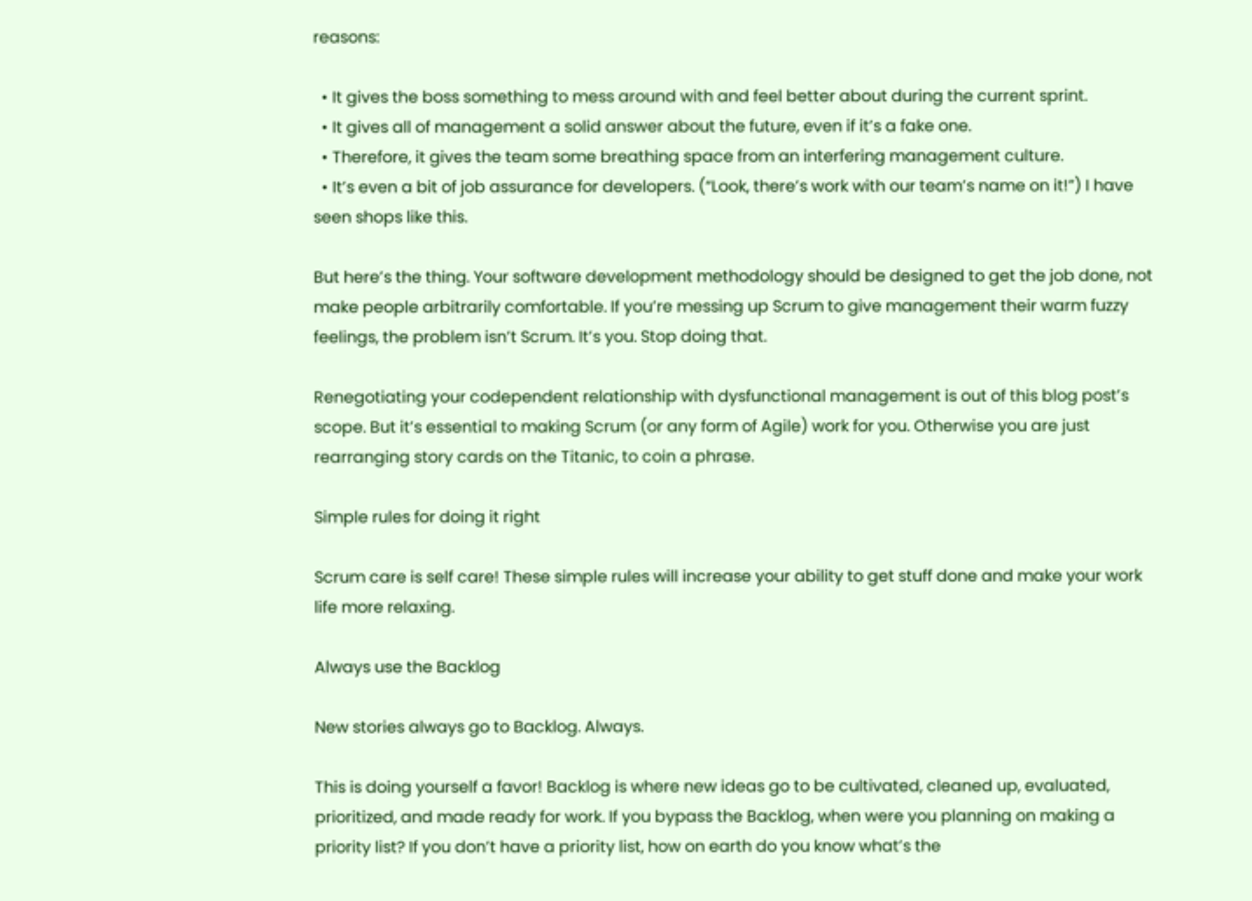reasons:

  • It gives the boss something to mess around with and feel better about during the current sprint.
  • It gives all of management a solid answer about the future, even if it’s a fake one.
  • Therefore, it gives the team some breathing space from an interfering management culture.
  • It’s even a bit of job assurance for developers. (“Look, there’s work with our team’s name on it!”) I have seen shops like this.

But here’s the thing. Your software development methodology should be designed to get the job done, not make people arbitrarily comfortable. If you’re messing up Scrum to give management their warm fuzzy feelings, the problem isn’t Scrum. It’s you. Stop doing that.

Renegotiating your codependent relationship with dysfunctional management is out of this blog post’s scope. But it’s essential to making Scrum (or any form of Agile) work for you. Otherwise you are just rearranging story cards on the Titanic, to coin a phrase.

Simple rules for doing it right

Scrum care is self care! These simple rules will increase your ability to get stuff done and make your work life more relaxing.

Always use the Backlog

New stories always go to Backlog. Always.

This is doing yourself a favor! Backlog is where new ideas go to be cultivated, cleaned up, evaluated, prioritized, and made ready for work. If you bypass the Backlog, when were you planning on making a priority list? If you don’t have a priority list, how on earth do you know what’s the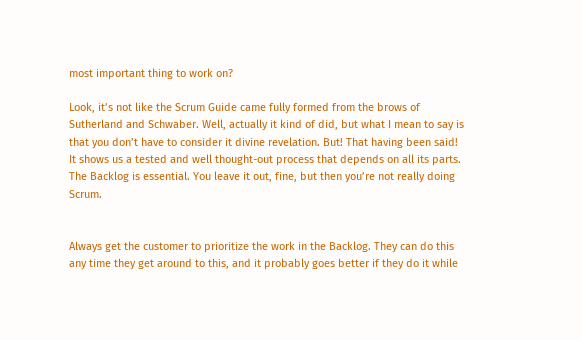most important thing to work on?

Look, it’s not like the Scrum Guide came fully formed from the brows of Sutherland and Schwaber. Well, actually it kind of did, but what I mean to say is that you don’t have to consider it divine revelation. But! That having been said! It shows us a tested and well thought-out process that depends on all its parts. The Backlog is essential. You leave it out, fine, but then you’re not really doing Scrum.


Always get the customer to prioritize the work in the Backlog. They can do this any time they get around to this, and it probably goes better if they do it while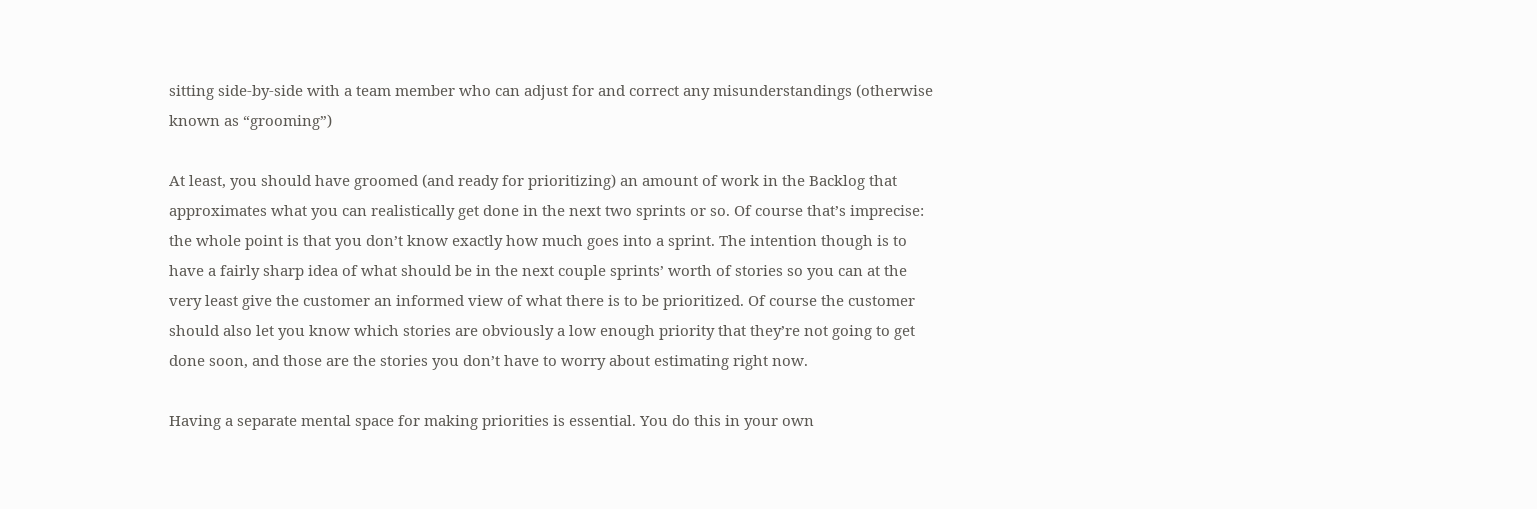sitting side-by-side with a team member who can adjust for and correct any misunderstandings (otherwise known as “grooming”)

At least, you should have groomed (and ready for prioritizing) an amount of work in the Backlog that approximates what you can realistically get done in the next two sprints or so. Of course that’s imprecise: the whole point is that you don’t know exactly how much goes into a sprint. The intention though is to have a fairly sharp idea of what should be in the next couple sprints’ worth of stories so you can at the very least give the customer an informed view of what there is to be prioritized. Of course the customer should also let you know which stories are obviously a low enough priority that they’re not going to get done soon, and those are the stories you don’t have to worry about estimating right now.

Having a separate mental space for making priorities is essential. You do this in your own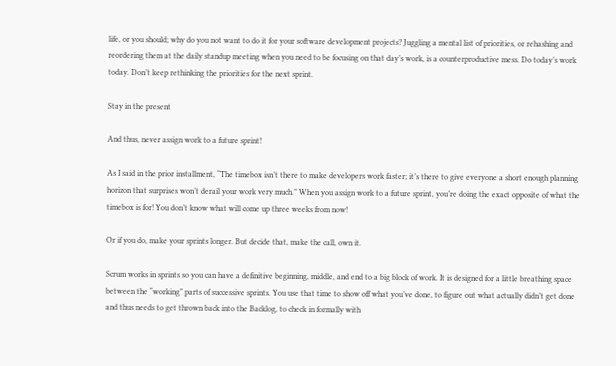life, or you should; why do you not want to do it for your software development projects? Juggling a mental list of priorities, or rehashing and reordering them at the daily standup meeting when you need to be focusing on that day’s work, is a counterproductive mess. Do today’s work today. Don’t keep rethinking the priorities for the next sprint.

Stay in the present

And thus, never assign work to a future sprint!

As I said in the prior installment, “The timebox isn’t there to make developers work faster; it’s there to give everyone a short enough planning horizon that surprises won’t derail your work very much.” When you assign work to a future sprint, you’re doing the exact opposite of what the timebox is for! You don’t know what will come up three weeks from now!

Or if you do, make your sprints longer. But decide that, make the call, own it.

Scrum works in sprints so you can have a definitive beginning, middle, and end to a big block of work. It is designed for a little breathing space between the “working” parts of successive sprints. You use that time to show off what you’ve done, to figure out what actually didn’t get done and thus needs to get thrown back into the Backlog, to check in formally with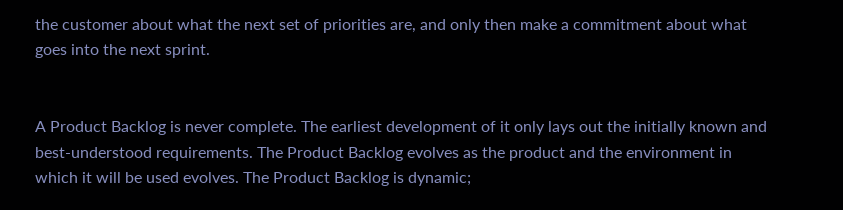the customer about what the next set of priorities are, and only then make a commitment about what goes into the next sprint.


A Product Backlog is never complete. The earliest development of it only lays out the initially known and best-understood requirements. The Product Backlog evolves as the product and the environment in which it will be used evolves. The Product Backlog is dynamic;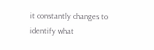it constantly changes to identify what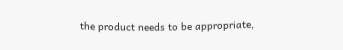the product needs to be appropriate,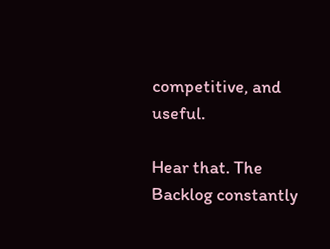competitive, and useful.

Hear that. The Backlog constantly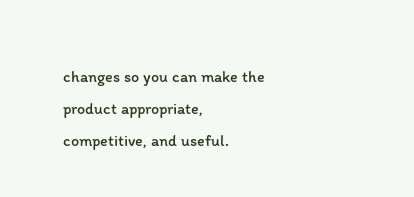changes so you can make the product appropriate, competitive, and useful.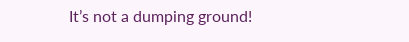It’s not a dumping ground!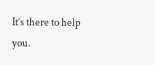It’s there to help you.